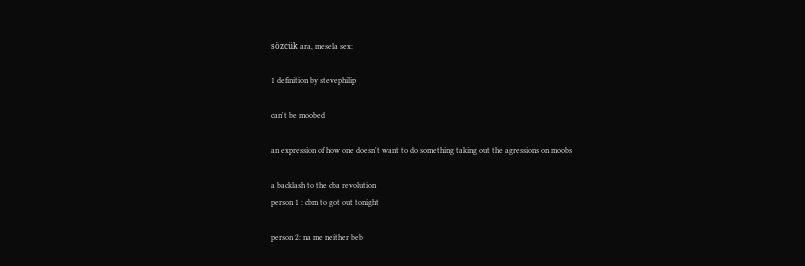sözcük ara, mesela sex:

1 definition by stevephilip

can't be moobed

an expression of how one doesn't want to do something taking out the agressions on moobs

a backlash to the cba revolution
person 1 : cbm to got out tonight

person 2: na me neither beb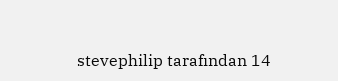stevephilip tarafından 14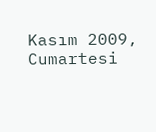Kasım 2009, Cumartesi